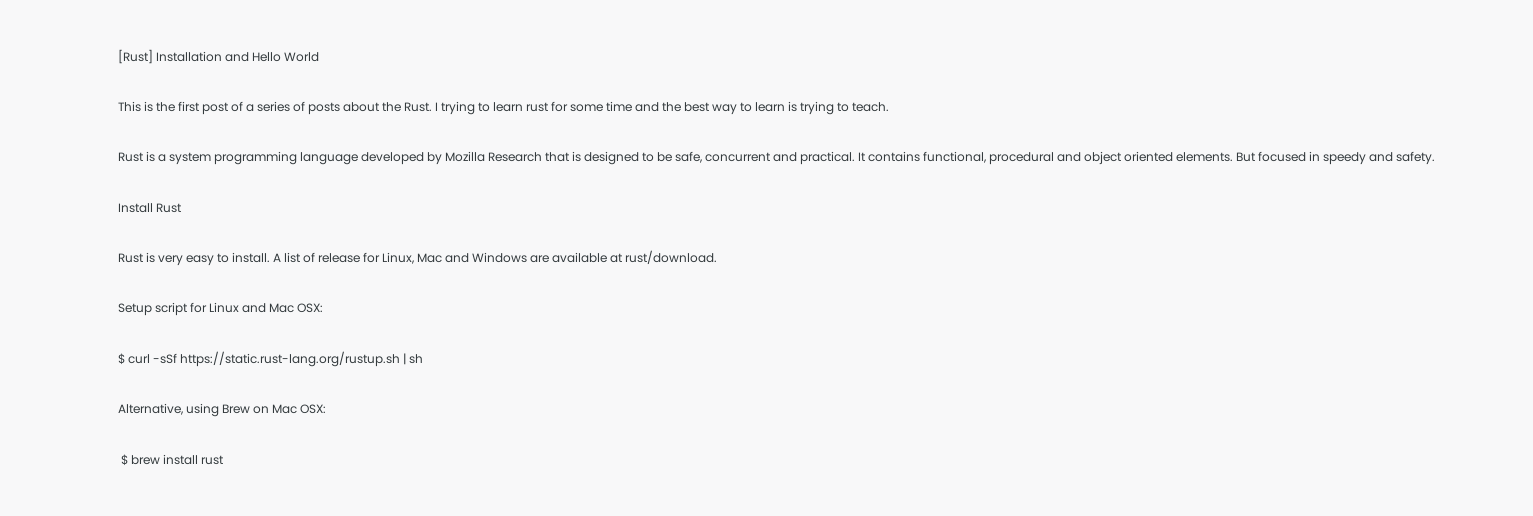[Rust] Installation and Hello World

This is the first post of a series of posts about the Rust. I trying to learn rust for some time and the best way to learn is trying to teach.

Rust is a system programming language developed by Mozilla Research that is designed to be safe, concurrent and practical. It contains functional, procedural and object oriented elements. But focused in speedy and safety.

Install Rust

Rust is very easy to install. A list of release for Linux, Mac and Windows are available at rust/download.

Setup script for Linux and Mac OSX:

$ curl -sSf https://static.rust-lang.org/rustup.sh | sh

Alternative, using Brew on Mac OSX:

 $ brew install rust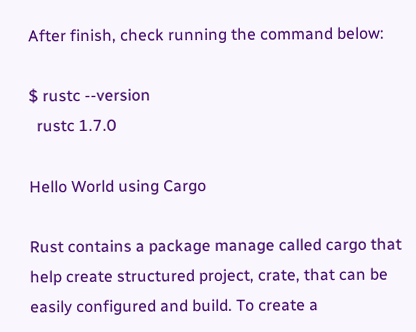After finish, check running the command below:

$ rustc --version
  rustc 1.7.0

Hello World using Cargo

Rust contains a package manage called cargo that help create structured project, crate, that can be easily configured and build. To create a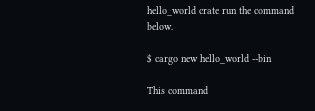hello_world crate run the command below.

$ cargo new hello_world --bin

This command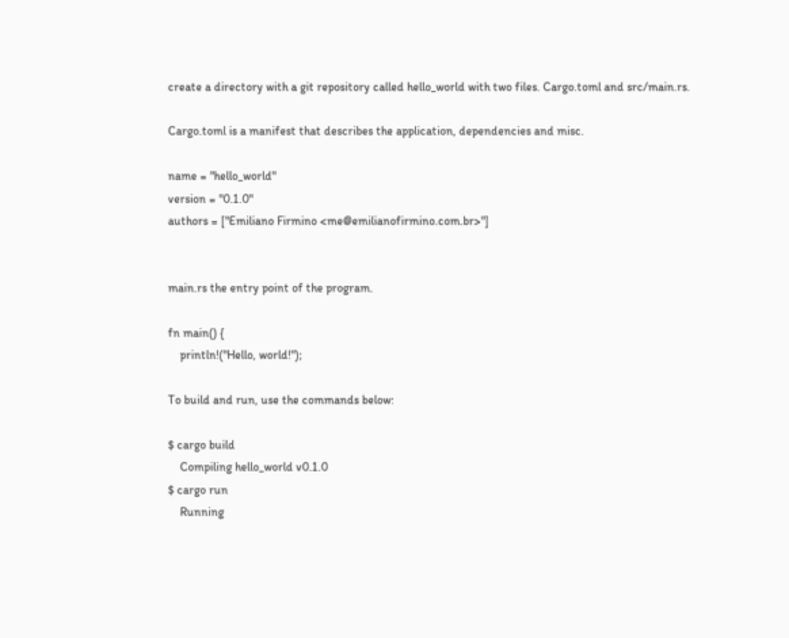create a directory with a git repository called hello_world with two files. Cargo.toml and src/main.rs.

Cargo.toml is a manifest that describes the application, dependencies and misc.

name = "hello_world"
version = "0.1.0"
authors = ["Emiliano Firmino <me@emilianofirmino.com.br>"]


main.rs the entry point of the program.

fn main() {
    println!("Hello, world!");

To build and run, use the commands below:

$ cargo build
    Compiling hello_world v0.1.0
$ cargo run
    Running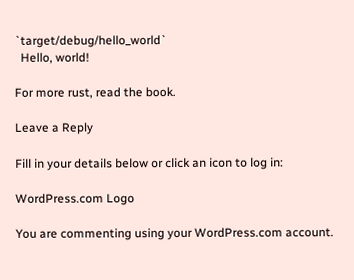`target/debug/hello_world`
  Hello, world!

For more rust, read the book.

Leave a Reply

Fill in your details below or click an icon to log in:

WordPress.com Logo

You are commenting using your WordPress.com account.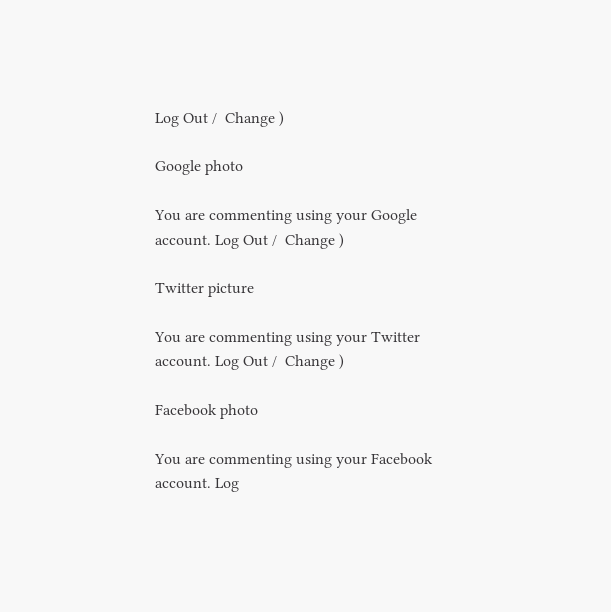Log Out /  Change )

Google photo

You are commenting using your Google account. Log Out /  Change )

Twitter picture

You are commenting using your Twitter account. Log Out /  Change )

Facebook photo

You are commenting using your Facebook account. Log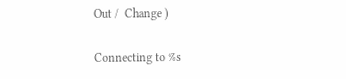Out /  Change )

Connecting to %s